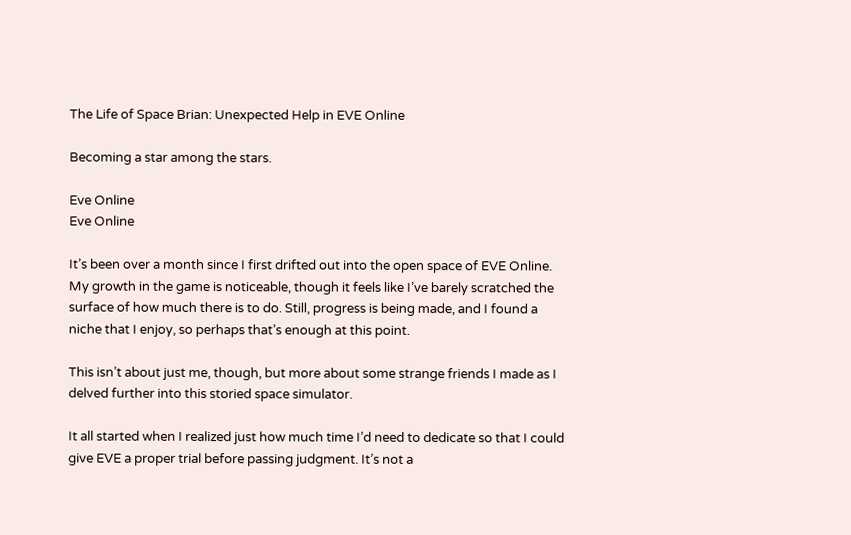The Life of Space Brian: Unexpected Help in EVE Online

Becoming a star among the stars.

Eve Online
Eve Online

It’s been over a month since I first drifted out into the open space of EVE Online. My growth in the game is noticeable, though it feels like I’ve barely scratched the surface of how much there is to do. Still, progress is being made, and I found a niche that I enjoy, so perhaps that’s enough at this point.

This isn’t about just me, though, but more about some strange friends I made as I delved further into this storied space simulator.

It all started when I realized just how much time I’d need to dedicate so that I could give EVE a proper trial before passing judgment. It’s not a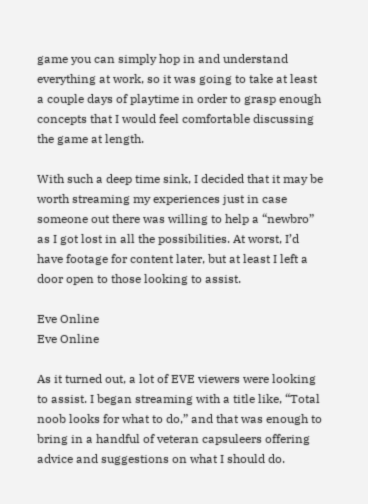game you can simply hop in and understand everything at work, so it was going to take at least a couple days of playtime in order to grasp enough concepts that I would feel comfortable discussing the game at length.

With such a deep time sink, I decided that it may be worth streaming my experiences just in case someone out there was willing to help a “newbro” as I got lost in all the possibilities. At worst, I’d have footage for content later, but at least I left a door open to those looking to assist.

Eve Online
Eve Online

As it turned out, a lot of EVE viewers were looking to assist. I began streaming with a title like, “Total noob looks for what to do,” and that was enough to bring in a handful of veteran capsuleers offering advice and suggestions on what I should do.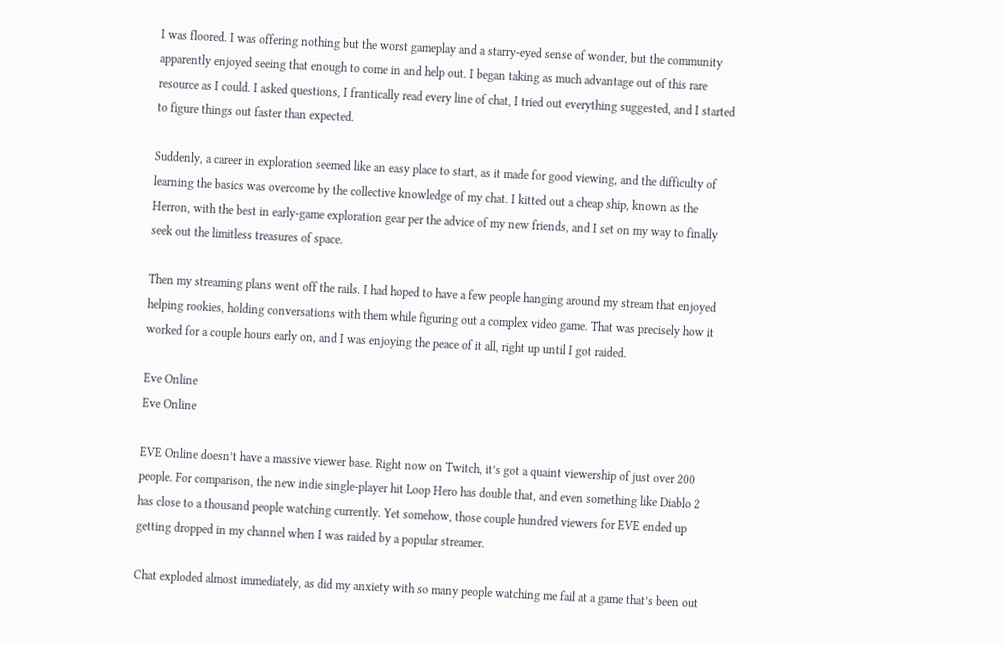I was floored. I was offering nothing but the worst gameplay and a starry-eyed sense of wonder, but the community apparently enjoyed seeing that enough to come in and help out. I began taking as much advantage out of this rare resource as I could. I asked questions, I frantically read every line of chat, I tried out everything suggested, and I started to figure things out faster than expected.

Suddenly, a career in exploration seemed like an easy place to start, as it made for good viewing, and the difficulty of learning the basics was overcome by the collective knowledge of my chat. I kitted out a cheap ship, known as the Herron, with the best in early-game exploration gear per the advice of my new friends, and I set on my way to finally seek out the limitless treasures of space.

Then my streaming plans went off the rails. I had hoped to have a few people hanging around my stream that enjoyed helping rookies, holding conversations with them while figuring out a complex video game. That was precisely how it worked for a couple hours early on, and I was enjoying the peace of it all, right up until I got raided.

Eve Online
Eve Online

EVE Online doesn’t have a massive viewer base. Right now on Twitch, it’s got a quaint viewership of just over 200 people. For comparison, the new indie single-player hit Loop Hero has double that, and even something like Diablo 2 has close to a thousand people watching currently. Yet somehow, those couple hundred viewers for EVE ended up getting dropped in my channel when I was raided by a popular streamer.

Chat exploded almost immediately, as did my anxiety with so many people watching me fail at a game that’s been out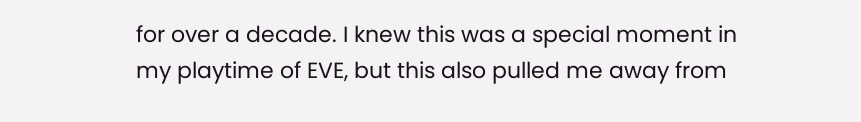for over a decade. I knew this was a special moment in my playtime of EVE, but this also pulled me away from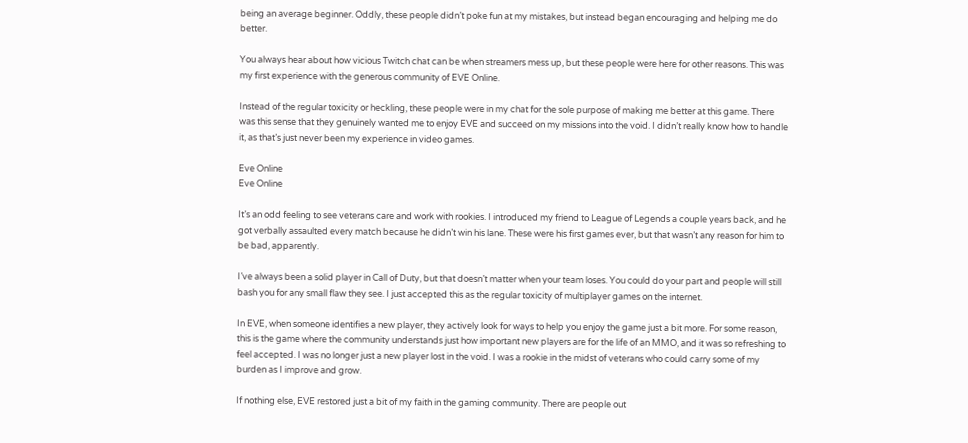being an average beginner. Oddly, these people didn’t poke fun at my mistakes, but instead began encouraging and helping me do better.

You always hear about how vicious Twitch chat can be when streamers mess up, but these people were here for other reasons. This was my first experience with the generous community of EVE Online.

Instead of the regular toxicity or heckling, these people were in my chat for the sole purpose of making me better at this game. There was this sense that they genuinely wanted me to enjoy EVE and succeed on my missions into the void. I didn’t really know how to handle it, as that’s just never been my experience in video games.

Eve Online
Eve Online

It’s an odd feeling to see veterans care and work with rookies. I introduced my friend to League of Legends a couple years back, and he got verbally assaulted every match because he didn’t win his lane. These were his first games ever, but that wasn’t any reason for him to be bad, apparently.

I’ve always been a solid player in Call of Duty, but that doesn’t matter when your team loses. You could do your part and people will still bash you for any small flaw they see. I just accepted this as the regular toxicity of multiplayer games on the internet.

In EVE, when someone identifies a new player, they actively look for ways to help you enjoy the game just a bit more. For some reason, this is the game where the community understands just how important new players are for the life of an MMO, and it was so refreshing to feel accepted. I was no longer just a new player lost in the void. I was a rookie in the midst of veterans who could carry some of my burden as I improve and grow.

If nothing else, EVE restored just a bit of my faith in the gaming community. There are people out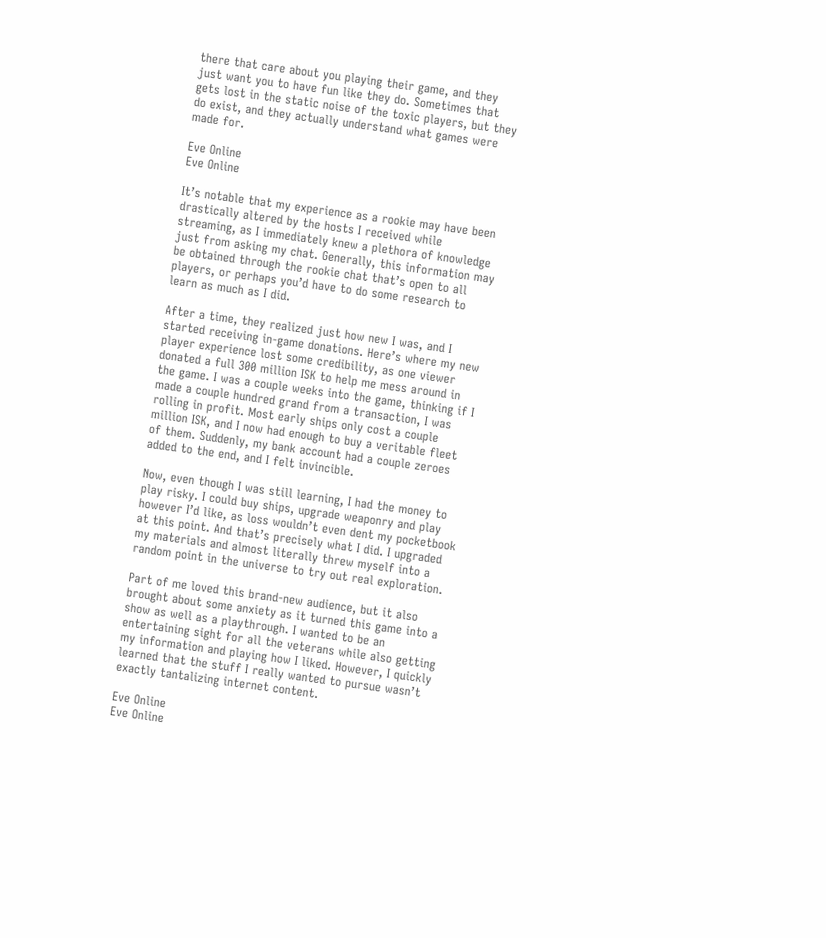there that care about you playing their game, and they just want you to have fun like they do. Sometimes that gets lost in the static noise of the toxic players, but they do exist, and they actually understand what games were made for.

Eve Online
Eve Online

It’s notable that my experience as a rookie may have been drastically altered by the hosts I received while streaming, as I immediately knew a plethora of knowledge just from asking my chat. Generally, this information may be obtained through the rookie chat that’s open to all players, or perhaps you’d have to do some research to learn as much as I did.

After a time, they realized just how new I was, and I started receiving in-game donations. Here’s where my new player experience lost some credibility, as one viewer donated a full 300 million ISK to help me mess around in the game. I was a couple weeks into the game, thinking if I made a couple hundred grand from a transaction, I was rolling in profit. Most early ships only cost a couple million ISK, and I now had enough to buy a veritable fleet of them. Suddenly, my bank account had a couple zeroes added to the end, and I felt invincible.

Now, even though I was still learning, I had the money to play risky. I could buy ships, upgrade weaponry and play however I’d like, as loss wouldn’t even dent my pocketbook at this point. And that’s precisely what I did. I upgraded my materials and almost literally threw myself into a random point in the universe to try out real exploration.

Part of me loved this brand-new audience, but it also brought about some anxiety as it turned this game into a show as well as a playthrough. I wanted to be an entertaining sight for all the veterans while also getting my information and playing how I liked. However, I quickly learned that the stuff I really wanted to pursue wasn’t exactly tantalizing internet content.

Eve Online
Eve Online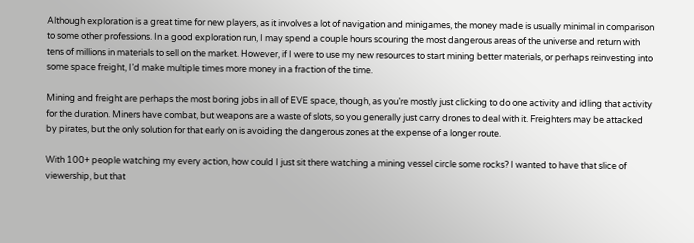Although exploration is a great time for new players, as it involves a lot of navigation and minigames, the money made is usually minimal in comparison to some other professions. In a good exploration run, I may spend a couple hours scouring the most dangerous areas of the universe and return with tens of millions in materials to sell on the market. However, if I were to use my new resources to start mining better materials, or perhaps reinvesting into some space freight, I’d make multiple times more money in a fraction of the time.

Mining and freight are perhaps the most boring jobs in all of EVE space, though, as you’re mostly just clicking to do one activity and idling that activity for the duration. Miners have combat, but weapons are a waste of slots, so you generally just carry drones to deal with it. Freighters may be attacked by pirates, but the only solution for that early on is avoiding the dangerous zones at the expense of a longer route.

With 100+ people watching my every action, how could I just sit there watching a mining vessel circle some rocks? I wanted to have that slice of viewership, but that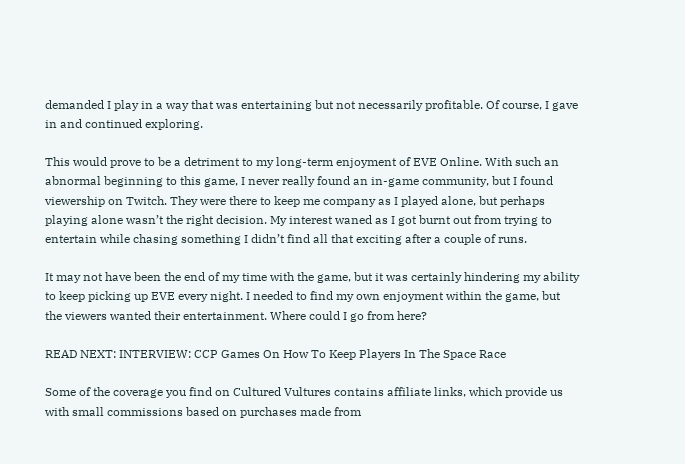demanded I play in a way that was entertaining but not necessarily profitable. Of course, I gave in and continued exploring.

This would prove to be a detriment to my long-term enjoyment of EVE Online. With such an abnormal beginning to this game, I never really found an in-game community, but I found viewership on Twitch. They were there to keep me company as I played alone, but perhaps playing alone wasn’t the right decision. My interest waned as I got burnt out from trying to entertain while chasing something I didn’t find all that exciting after a couple of runs.

It may not have been the end of my time with the game, but it was certainly hindering my ability to keep picking up EVE every night. I needed to find my own enjoyment within the game, but the viewers wanted their entertainment. Where could I go from here?

READ NEXT: INTERVIEW: CCP Games On How To Keep Players In The Space Race

Some of the coverage you find on Cultured Vultures contains affiliate links, which provide us with small commissions based on purchases made from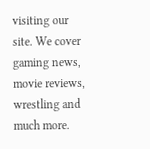visiting our site. We cover gaming news, movie reviews, wrestling and much more.